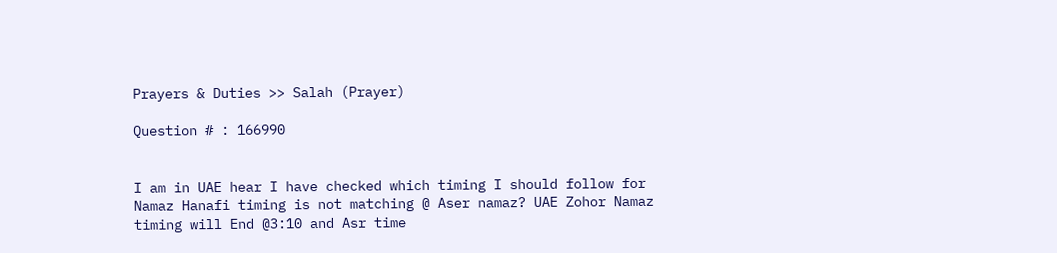Prayers & Duties >> Salah (Prayer)

Question # : 166990


I am in UAE hear I have checked which timing I should follow for Namaz Hanafi timing is not matching @ Aser namaz? UAE Zohor Namaz timing will End @3:10 and Asr time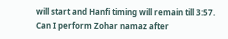will start and Hanfi timing will remain till 3:57. Can I perform Zohar namaz after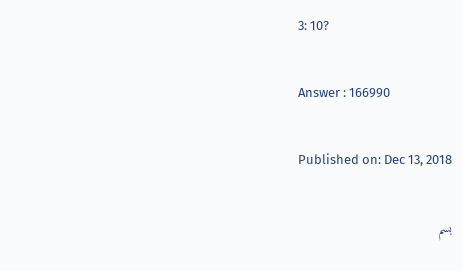3: 10?

Answer : 166990

Published on: Dec 13, 2018

بسم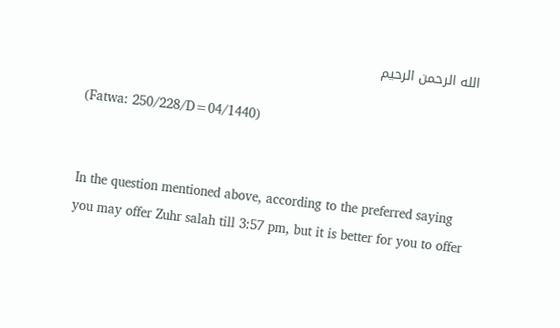الله الرحمن الرحيم

(Fatwa: 250/228/D=04/1440)


In the question mentioned above, according to the preferred saying you may offer Zuhr salah till 3:57 pm, but it is better for you to offer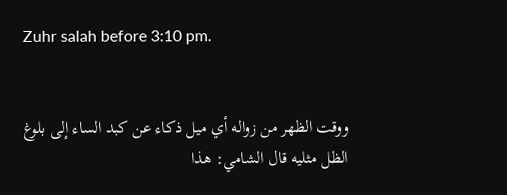Zuhr salah before 3:10 pm.


ووقت الظهر من زواله أي ميل ذكاء عن كبد الساء إلى بلوغ الظل مثليه قال الشامي: هذا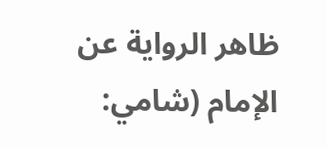ظاهر الرواية عن الإمام (شامي: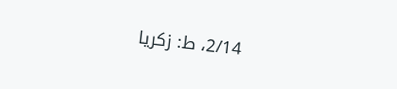2/14، ط: زكريا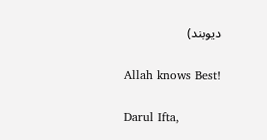ديوبند)

Allah knows Best!

Darul Ifta,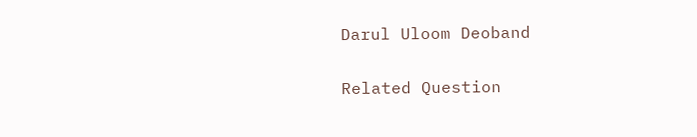Darul Uloom Deoband

Related Question